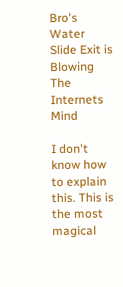Bro's Water Slide Exit is Blowing The Internets Mind

I don't know how to explain this. This is the most magical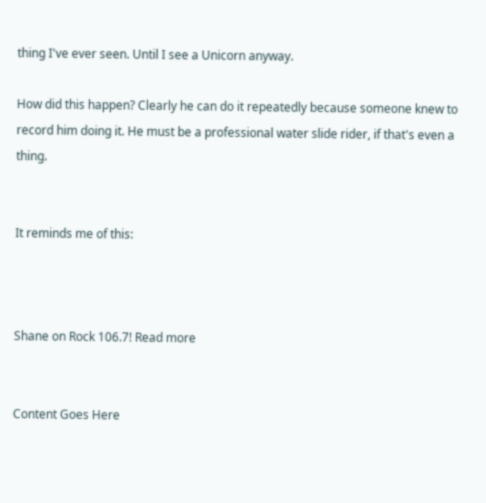thing I've ever seen. Until I see a Unicorn anyway.

How did this happen? Clearly he can do it repeatedly because someone knew to record him doing it. He must be a professional water slide rider, if that's even a thing.


It reminds me of this:



Shane on Rock 106.7! Read more


Content Goes Here